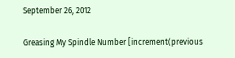September 26, 2012

Greasing My Spindle Number [increment(previous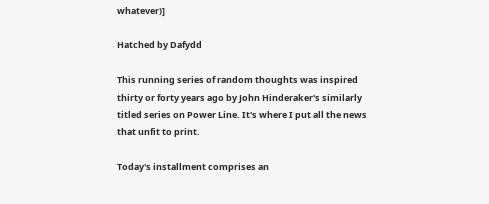whatever)]

Hatched by Dafydd

This running series of random thoughts was inspired thirty or forty years ago by John Hinderaker's similarly titled series on Power Line. It's where I put all the news that unfit to print.

Today's installment comprises an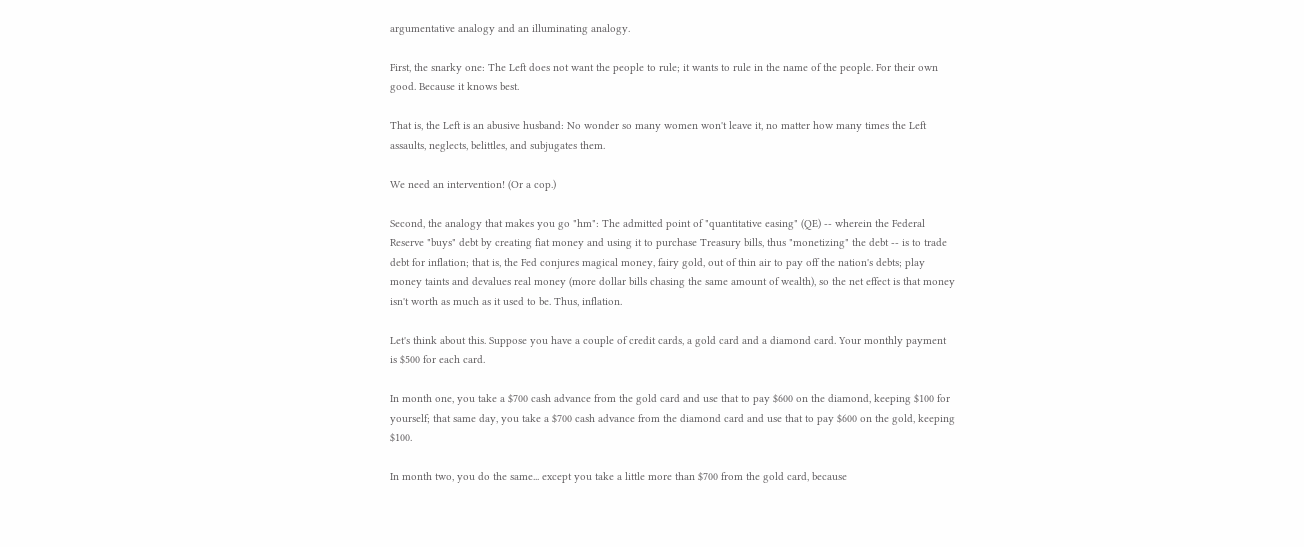argumentative analogy and an illuminating analogy.

First, the snarky one: The Left does not want the people to rule; it wants to rule in the name of the people. For their own good. Because it knows best.

That is, the Left is an abusive husband: No wonder so many women won't leave it, no matter how many times the Left assaults, neglects, belittles, and subjugates them.

We need an intervention! (Or a cop.)

Second, the analogy that makes you go "hm": The admitted point of "quantitative easing" (QE) -- wherein the Federal Reserve "buys" debt by creating fiat money and using it to purchase Treasury bills, thus "monetizing" the debt -- is to trade debt for inflation; that is, the Fed conjures magical money, fairy gold, out of thin air to pay off the nation's debts; play money taints and devalues real money (more dollar bills chasing the same amount of wealth), so the net effect is that money isn't worth as much as it used to be. Thus, inflation.

Let's think about this. Suppose you have a couple of credit cards, a gold card and a diamond card. Your monthly payment is $500 for each card.

In month one, you take a $700 cash advance from the gold card and use that to pay $600 on the diamond, keeping $100 for yourself; that same day, you take a $700 cash advance from the diamond card and use that to pay $600 on the gold, keeping $100.

In month two, you do the same... except you take a little more than $700 from the gold card, because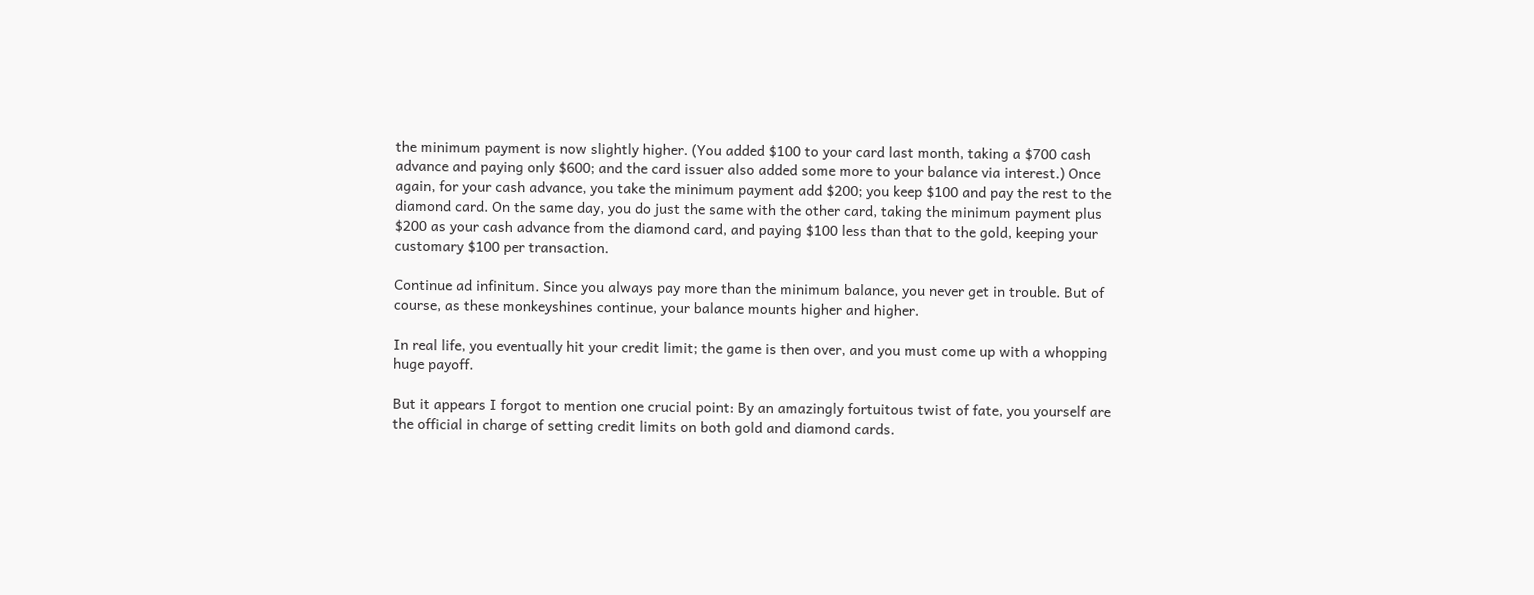the minimum payment is now slightly higher. (You added $100 to your card last month, taking a $700 cash advance and paying only $600; and the card issuer also added some more to your balance via interest.) Once again, for your cash advance, you take the minimum payment add $200; you keep $100 and pay the rest to the diamond card. On the same day, you do just the same with the other card, taking the minimum payment plus $200 as your cash advance from the diamond card, and paying $100 less than that to the gold, keeping your customary $100 per transaction.

Continue ad infinitum. Since you always pay more than the minimum balance, you never get in trouble. But of course, as these monkeyshines continue, your balance mounts higher and higher.

In real life, you eventually hit your credit limit; the game is then over, and you must come up with a whopping huge payoff.

But it appears I forgot to mention one crucial point: By an amazingly fortuitous twist of fate, you yourself are the official in charge of setting credit limits on both gold and diamond cards.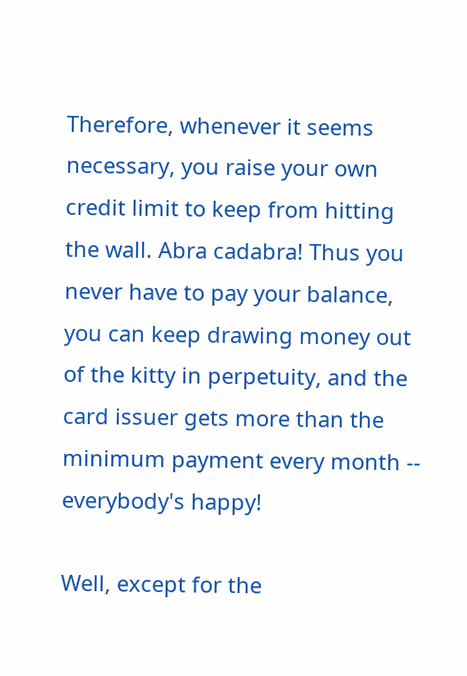Therefore, whenever it seems necessary, you raise your own credit limit to keep from hitting the wall. Abra cadabra! Thus you never have to pay your balance, you can keep drawing money out of the kitty in perpetuity, and the card issuer gets more than the minimum payment every month -- everybody's happy!

Well, except for the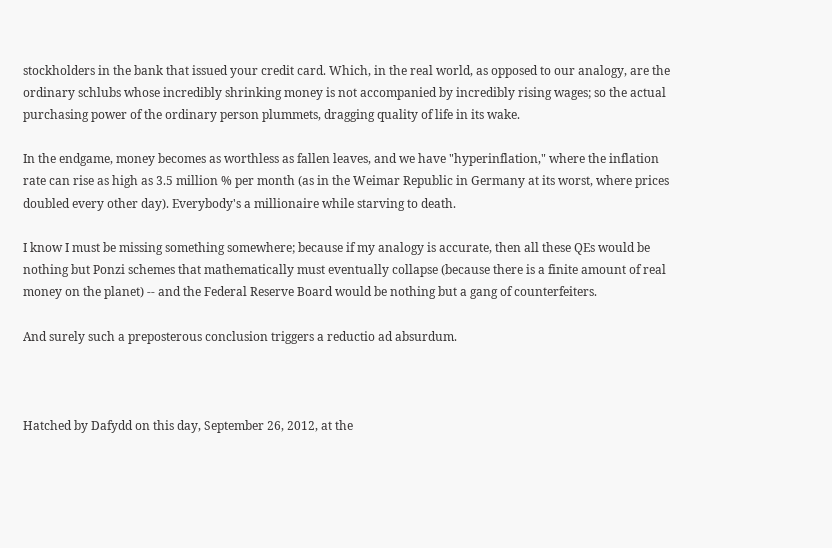stockholders in the bank that issued your credit card. Which, in the real world, as opposed to our analogy, are the ordinary schlubs whose incredibly shrinking money is not accompanied by incredibly rising wages; so the actual purchasing power of the ordinary person plummets, dragging quality of life in its wake.

In the endgame, money becomes as worthless as fallen leaves, and we have "hyperinflation," where the inflation rate can rise as high as 3.5 million % per month (as in the Weimar Republic in Germany at its worst, where prices doubled every other day). Everybody's a millionaire while starving to death.

I know I must be missing something somewhere; because if my analogy is accurate, then all these QEs would be nothing but Ponzi schemes that mathematically must eventually collapse (because there is a finite amount of real money on the planet) -- and the Federal Reserve Board would be nothing but a gang of counterfeiters.

And surely such a preposterous conclusion triggers a reductio ad absurdum.



Hatched by Dafydd on this day, September 26, 2012, at the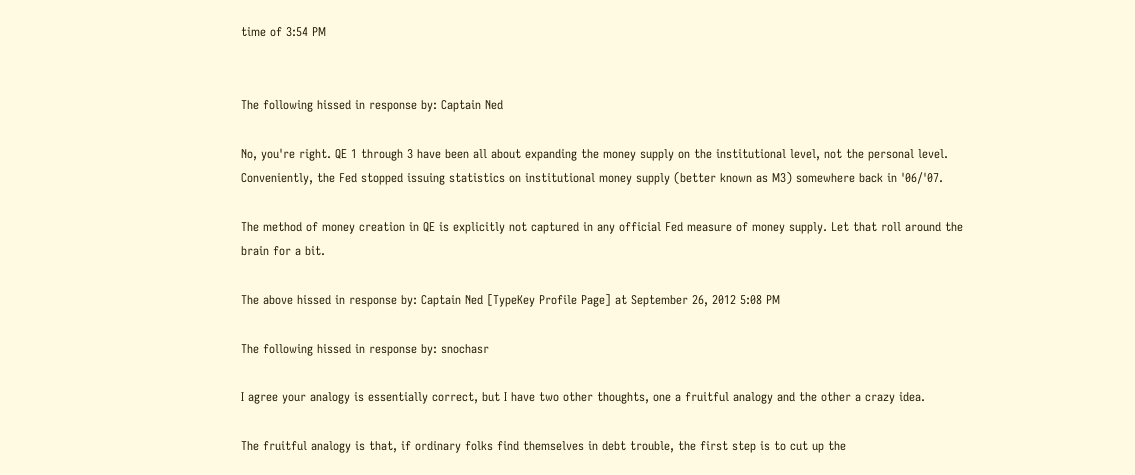time of 3:54 PM


The following hissed in response by: Captain Ned

No, you're right. QE 1 through 3 have been all about expanding the money supply on the institutional level, not the personal level. Conveniently, the Fed stopped issuing statistics on institutional money supply (better known as M3) somewhere back in '06/'07.

The method of money creation in QE is explicitly not captured in any official Fed measure of money supply. Let that roll around the brain for a bit.

The above hissed in response by: Captain Ned [TypeKey Profile Page] at September 26, 2012 5:08 PM

The following hissed in response by: snochasr

I agree your analogy is essentially correct, but I have two other thoughts, one a fruitful analogy and the other a crazy idea.

The fruitful analogy is that, if ordinary folks find themselves in debt trouble, the first step is to cut up the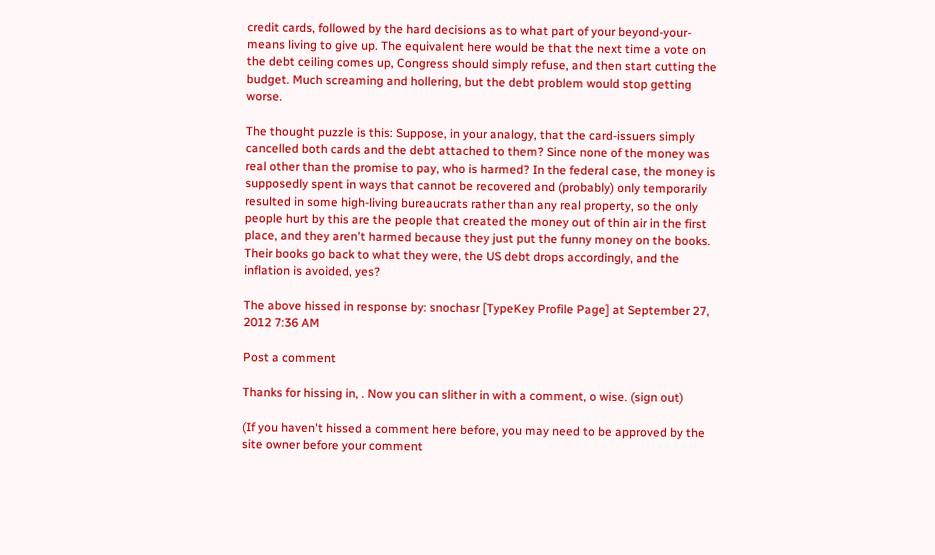credit cards, followed by the hard decisions as to what part of your beyond-your-means living to give up. The equivalent here would be that the next time a vote on the debt ceiling comes up, Congress should simply refuse, and then start cutting the budget. Much screaming and hollering, but the debt problem would stop getting worse.

The thought puzzle is this: Suppose, in your analogy, that the card-issuers simply cancelled both cards and the debt attached to them? Since none of the money was real other than the promise to pay, who is harmed? In the federal case, the money is supposedly spent in ways that cannot be recovered and (probably) only temporarily resulted in some high-living bureaucrats rather than any real property, so the only people hurt by this are the people that created the money out of thin air in the first place, and they aren't harmed because they just put the funny money on the books. Their books go back to what they were, the US debt drops accordingly, and the inflation is avoided, yes?

The above hissed in response by: snochasr [TypeKey Profile Page] at September 27, 2012 7:36 AM

Post a comment

Thanks for hissing in, . Now you can slither in with a comment, o wise. (sign out)

(If you haven't hissed a comment here before, you may need to be approved by the site owner before your comment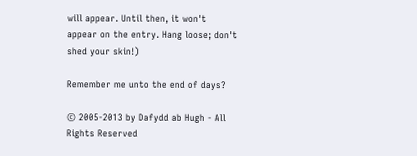will appear. Until then, it won't appear on the entry. Hang loose; don't shed your skin!)

Remember me unto the end of days?

© 2005-2013 by Dafydd ab Hugh - All Rights Reserved